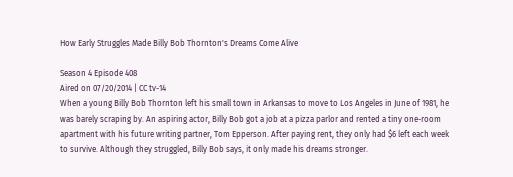How Early Struggles Made Billy Bob Thornton's Dreams Come Alive

Season 4 Episode 408
Aired on 07/20/2014 | CC tv-14
When a young Billy Bob Thornton left his small town in Arkansas to move to Los Angeles in June of 1981, he was barely scraping by. An aspiring actor, Billy Bob got a job at a pizza parlor and rented a tiny one-room apartment with his future writing partner, Tom Epperson. After paying rent, they only had $6 left each week to survive. Although they struggled, Billy Bob says, it only made his dreams stronger.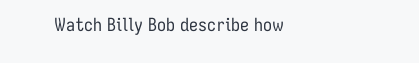Watch Billy Bob describe how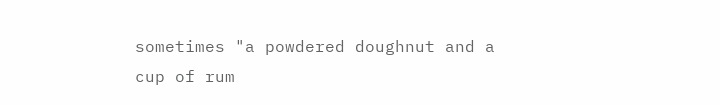sometimes "a powdered doughnut and a cup of rum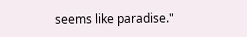seems like paradise."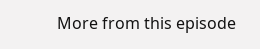More from this episode